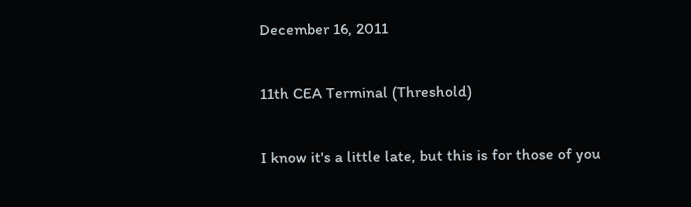December 16, 2011

11th CEA Terminal (Threshold)

I know it's a little late, but this is for those of you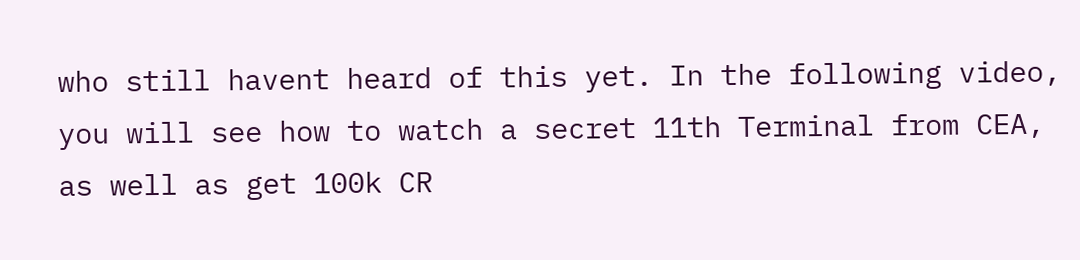who still havent heard of this yet. In the following video, you will see how to watch a secret 11th Terminal from CEA, as well as get 100k CR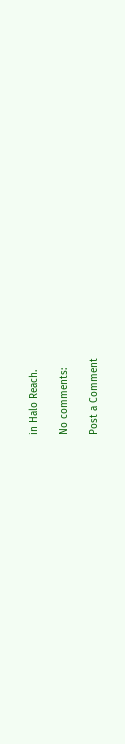in Halo Reach.

No comments:

Post a Comment